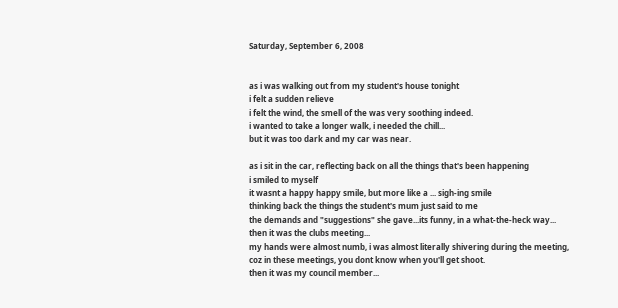Saturday, September 6, 2008


as i was walking out from my student's house tonight
i felt a sudden relieve
i felt the wind, the smell of the was very soothing indeed.
i wanted to take a longer walk, i needed the chill...
but it was too dark and my car was near.

as i sit in the car, reflecting back on all the things that's been happening
i smiled to myself
it wasnt a happy happy smile, but more like a ... sigh-ing smile
thinking back the things the student's mum just said to me
the demands and "suggestions" she gave...its funny, in a what-the-heck way...
then it was the clubs meeting...
my hands were almost numb, i was almost literally shivering during the meeting,
coz in these meetings, you dont know when you'll get shoot.
then it was my council member...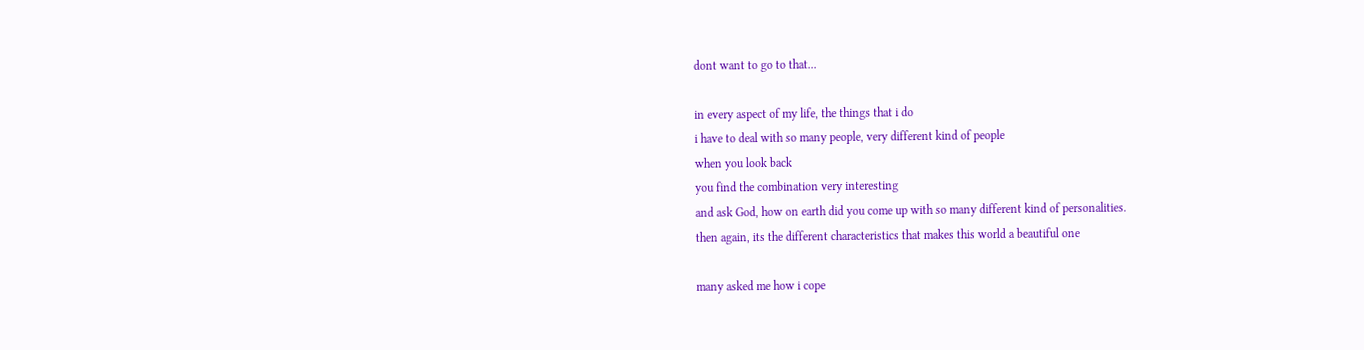dont want to go to that...

in every aspect of my life, the things that i do
i have to deal with so many people, very different kind of people
when you look back
you find the combination very interesting
and ask God, how on earth did you come up with so many different kind of personalities.
then again, its the different characteristics that makes this world a beautiful one

many asked me how i cope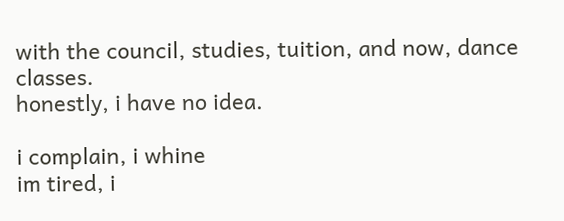with the council, studies, tuition, and now, dance classes.
honestly, i have no idea.

i complain, i whine
im tired, i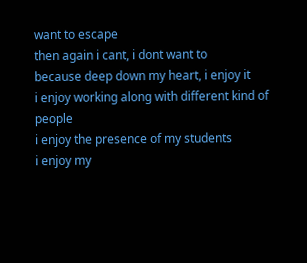want to escape
then again i cant, i dont want to
because deep down my heart, i enjoy it
i enjoy working along with different kind of people
i enjoy the presence of my students
i enjoy my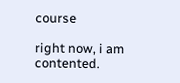course

right now, i am contented.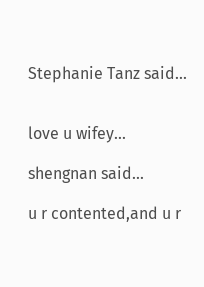Stephanie Tanz said...


love u wifey...

shengnan said...

u r contented,and u r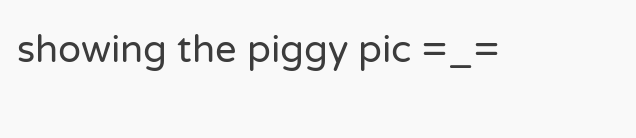showing the piggy pic =_=